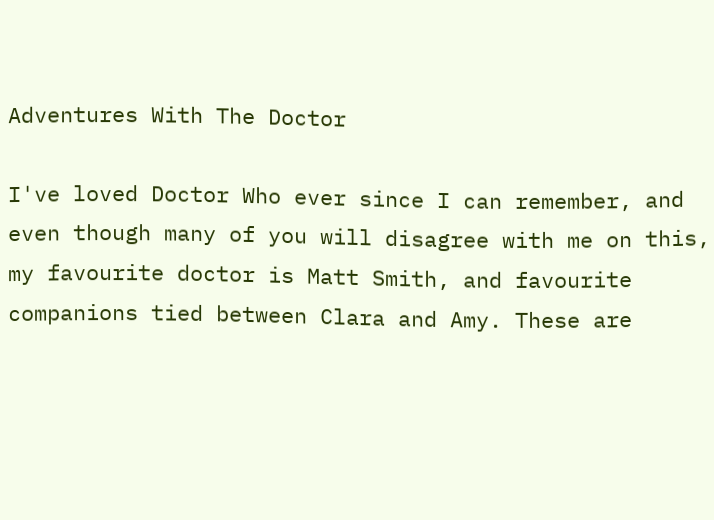Adventures With The Doctor

I've loved Doctor Who ever since I can remember, and even though many of you will disagree with me on this, my favourite doctor is Matt Smith, and favourite companions tied between Clara and Amy. These are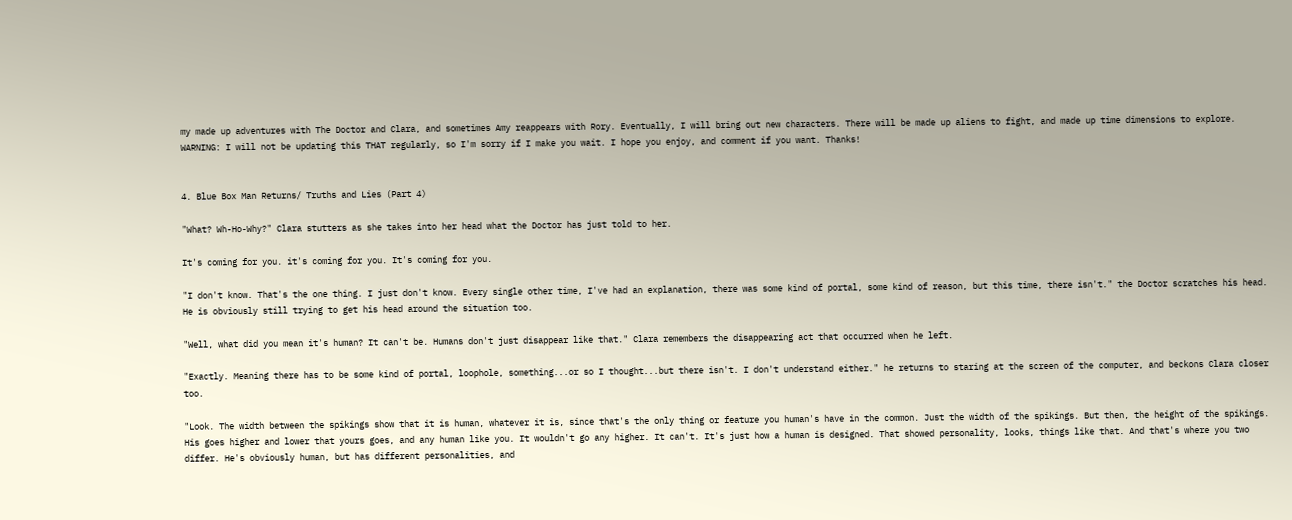my made up adventures with The Doctor and Clara, and sometimes Amy reappears with Rory. Eventually, I will bring out new characters. There will be made up aliens to fight, and made up time dimensions to explore. WARNING: I will not be updating this THAT regularly, so I'm sorry if I make you wait. I hope you enjoy, and comment if you want. Thanks!


4. Blue Box Man Returns/ Truths and Lies (Part 4)

"What? Wh-Ho-Why?" Clara stutters as she takes into her head what the Doctor has just told to her.

It's coming for you. it's coming for you. It's coming for you.

"I don't know. That's the one thing. I just don't know. Every single other time, I've had an explanation, there was some kind of portal, some kind of reason, but this time, there isn't." the Doctor scratches his head. He is obviously still trying to get his head around the situation too.

"Well, what did you mean it's human? It can't be. Humans don't just disappear like that." Clara remembers the disappearing act that occurred when he left.

"Exactly. Meaning there has to be some kind of portal, loophole, something...or so I thought...but there isn't. I don't understand either." he returns to staring at the screen of the computer, and beckons Clara closer too.

"Look. The width between the spikings show that it is human, whatever it is, since that's the only thing or feature you human's have in the common. Just the width of the spikings. But then, the height of the spikings. His goes higher and lower that yours goes, and any human like you. It wouldn't go any higher. It can't. It's just how a human is designed. That showed personality, looks, things like that. And that's where you two differ. He's obviously human, but has different personalities, and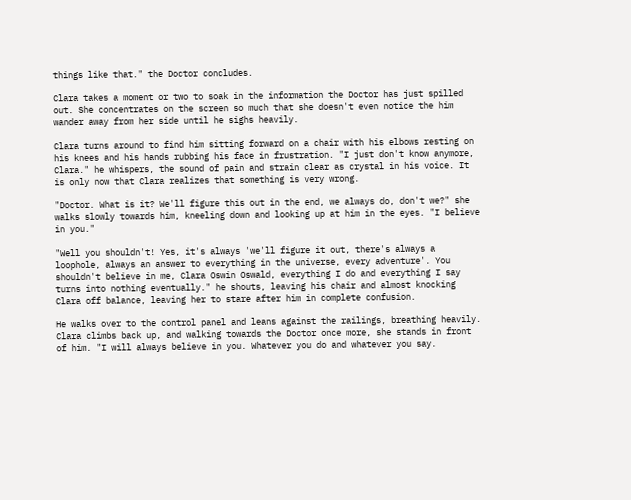things like that." the Doctor concludes.

Clara takes a moment or two to soak in the information the Doctor has just spilled out. She concentrates on the screen so much that she doesn't even notice the him wander away from her side until he sighs heavily.

Clara turns around to find him sitting forward on a chair with his elbows resting on his knees and his hands rubbing his face in frustration. "I just don't know anymore, Clara." he whispers, the sound of pain and strain clear as crystal in his voice. It is only now that Clara realizes that something is very wrong.

"Doctor. What is it? We'll figure this out in the end, we always do, don't we?" she walks slowly towards him, kneeling down and looking up at him in the eyes. "I believe in you."

"Well you shouldn't! Yes, it's always 'we'll figure it out, there's always a loophole, always an answer to everything in the universe, every adventure'. You shouldn't believe in me, Clara Oswin Oswald, everything I do and everything I say turns into nothing eventually." he shouts, leaving his chair and almost knocking Clara off balance, leaving her to stare after him in complete confusion.

He walks over to the control panel and leans against the railings, breathing heavily. Clara climbs back up, and walking towards the Doctor once more, she stands in front of him. "I will always believe in you. Whatever you do and whatever you say.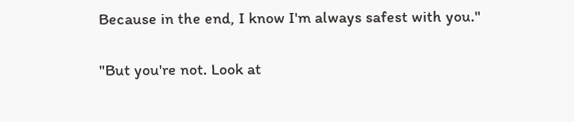Because in the end, I know I'm always safest with you."

"But you're not. Look at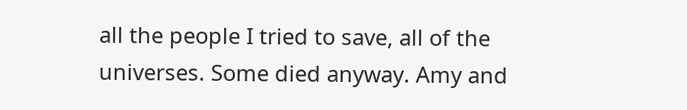all the people I tried to save, all of the universes. Some died anyway. Amy and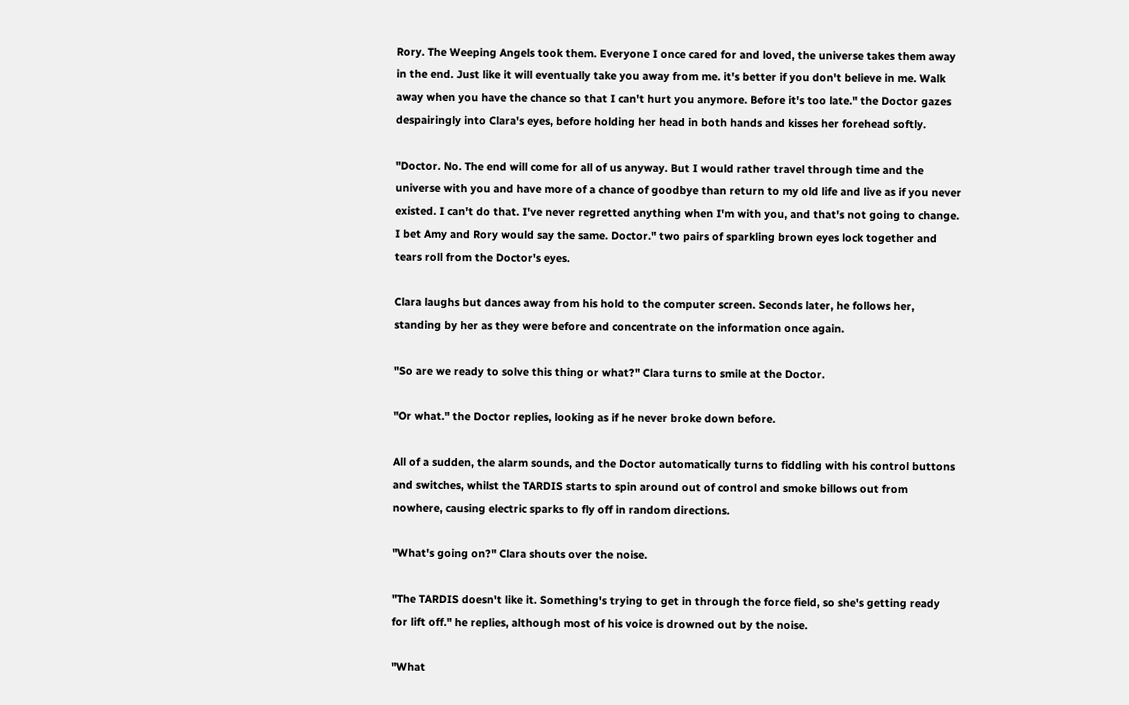Rory. The Weeping Angels took them. Everyone I once cared for and loved, the universe takes them away in the end. Just like it will eventually take you away from me. it's better if you don't believe in me. Walk away when you have the chance so that I can't hurt you anymore. Before it's too late." the Doctor gazes despairingly into Clara's eyes, before holding her head in both hands and kisses her forehead softly.

"Doctor. No. The end will come for all of us anyway. But I would rather travel through time and the universe with you and have more of a chance of goodbye than return to my old life and live as if you never existed. I can't do that. I've never regretted anything when I'm with you, and that's not going to change. I bet Amy and Rory would say the same. Doctor." two pairs of sparkling brown eyes lock together and tears roll from the Doctor's eyes.

Clara laughs but dances away from his hold to the computer screen. Seconds later, he follows her, standing by her as they were before and concentrate on the information once again.

"So are we ready to solve this thing or what?" Clara turns to smile at the Doctor.

"Or what." the Doctor replies, looking as if he never broke down before.

All of a sudden, the alarm sounds, and the Doctor automatically turns to fiddling with his control buttons and switches, whilst the TARDIS starts to spin around out of control and smoke billows out from nowhere, causing electric sparks to fly off in random directions.

"What's going on?" Clara shouts over the noise.

"The TARDIS doesn't like it. Something's trying to get in through the force field, so she's getting ready for lift off." he replies, although most of his voice is drowned out by the noise.

"What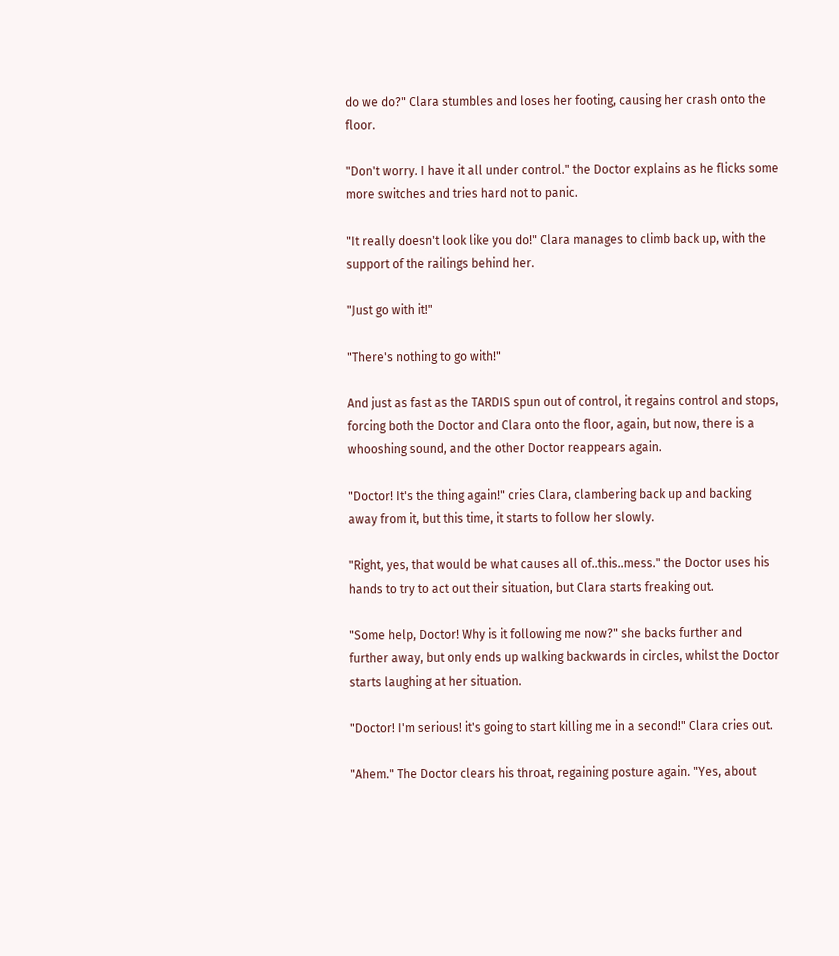do we do?" Clara stumbles and loses her footing, causing her crash onto the floor.

"Don't worry. I have it all under control." the Doctor explains as he flicks some more switches and tries hard not to panic.

"It really doesn't look like you do!" Clara manages to climb back up, with the support of the railings behind her.

"Just go with it!"

"There's nothing to go with!"

And just as fast as the TARDIS spun out of control, it regains control and stops, forcing both the Doctor and Clara onto the floor, again, but now, there is a whooshing sound, and the other Doctor reappears again.

"Doctor! It's the thing again!" cries Clara, clambering back up and backing away from it, but this time, it starts to follow her slowly.

"Right, yes, that would be what causes all of..this..mess." the Doctor uses his hands to try to act out their situation, but Clara starts freaking out.

"Some help, Doctor! Why is it following me now?" she backs further and further away, but only ends up walking backwards in circles, whilst the Doctor starts laughing at her situation.

"Doctor! I'm serious! it's going to start killing me in a second!" Clara cries out.

"Ahem." The Doctor clears his throat, regaining posture again. "Yes, about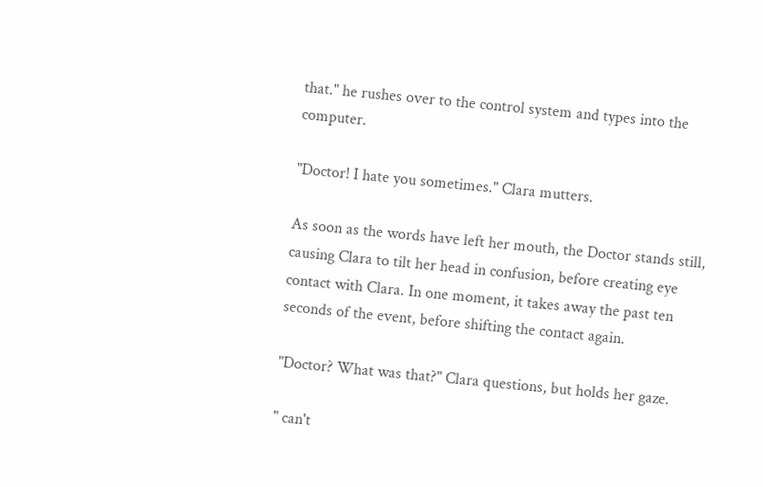that." he rushes over to the control system and types into the computer.

"Doctor! I hate you sometimes." Clara mutters.

As soon as the words have left her mouth, the Doctor stands still, causing Clara to tilt her head in confusion, before creating eye contact with Clara. In one moment, it takes away the past ten seconds of the event, before shifting the contact again.

"Doctor? What was that?" Clara questions, but holds her gaze.

" can't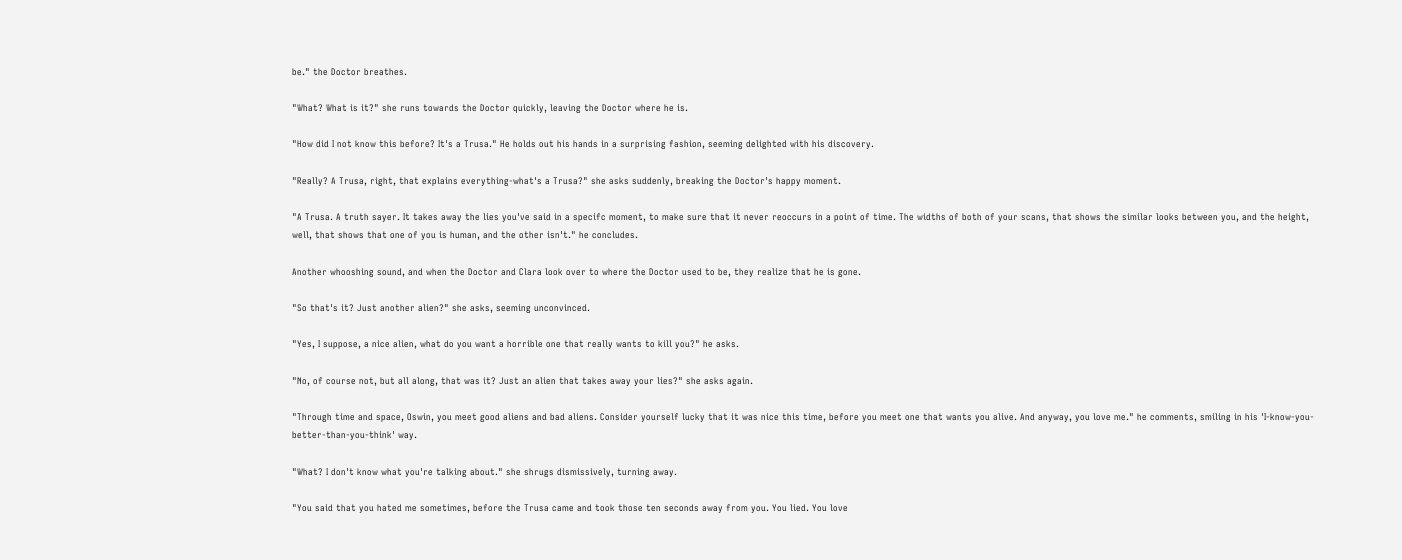be." the Doctor breathes.

"What? What is it?" she runs towards the Doctor quickly, leaving the Doctor where he is.

"How did I not know this before? It's a Trusa." He holds out his hands in a surprising fashion, seeming delighted with his discovery.

"Really? A Trusa, right, that explains everything-what's a Trusa?" she asks suddenly, breaking the Doctor's happy moment.

"A Trusa. A truth sayer. It takes away the lies you've said in a specifc moment, to make sure that it never reoccurs in a point of time. The widths of both of your scans, that shows the similar looks between you, and the height, well, that shows that one of you is human, and the other isn't." he concludes.

Another whooshing sound, and when the Doctor and Clara look over to where the Doctor used to be, they realize that he is gone.

"So that's it? Just another alien?" she asks, seeming unconvinced.

"Yes, I suppose, a nice alien, what do you want a horrible one that really wants to kill you?" he asks.

"No, of course not, but all along, that was it? Just an alien that takes away your lies?" she asks again.

"Through time and space, Oswin, you meet good aliens and bad aliens. Consider yourself lucky that it was nice this time, before you meet one that wants you alive. And anyway, you love me." he comments, smiling in his 'I-know-you-better-than-you-think' way.

"What? I don't know what you're talking about." she shrugs dismissively, turning away.

"You said that you hated me sometimes, before the Trusa came and took those ten seconds away from you. You lied. You love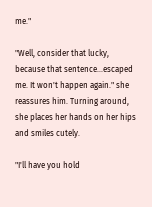me."

"Well, consider that lucky, because that sentence...escaped me. It won't happen again." she reassures him. Turning around, she places her hands on her hips and smiles cutely.

"I'll have you hold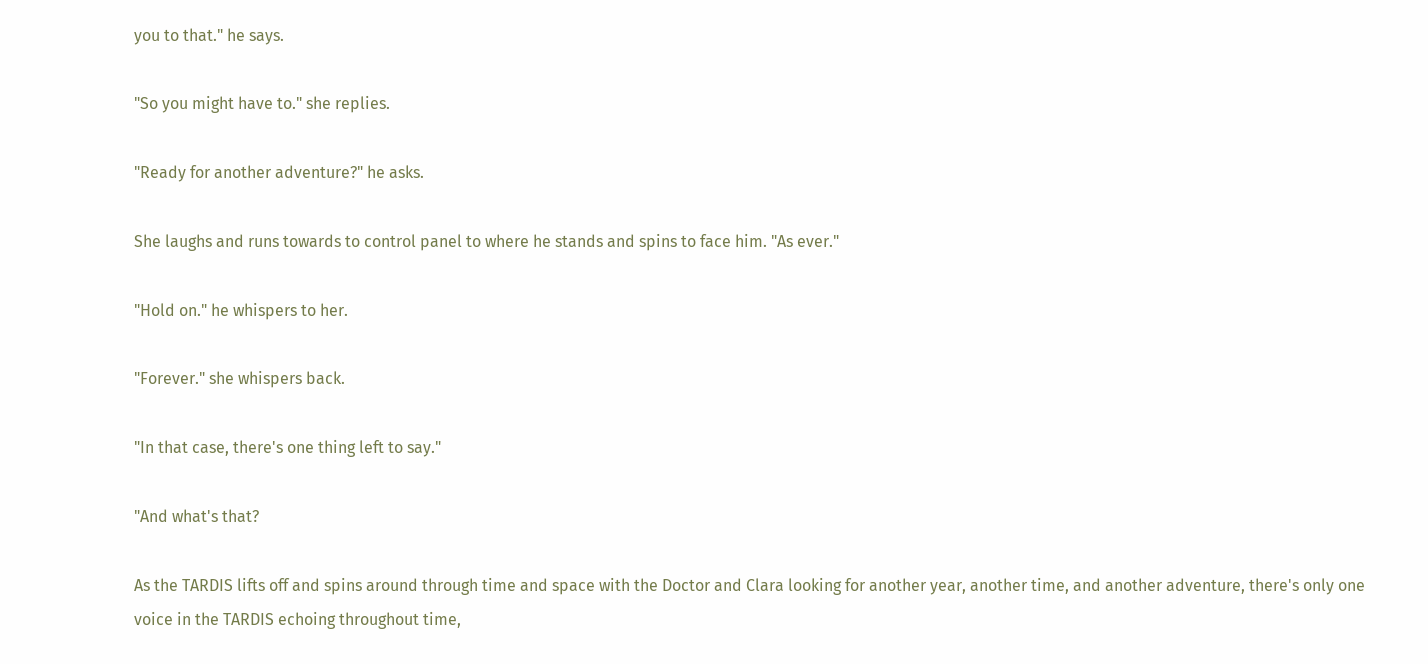you to that." he says.

"So you might have to." she replies.

"Ready for another adventure?" he asks.

She laughs and runs towards to control panel to where he stands and spins to face him. "As ever."

"Hold on." he whispers to her.

"Forever." she whispers back.

"In that case, there's one thing left to say."

"And what's that?

As the TARDIS lifts off and spins around through time and space with the Doctor and Clara looking for another year, another time, and another adventure, there's only one voice in the TARDIS echoing throughout time,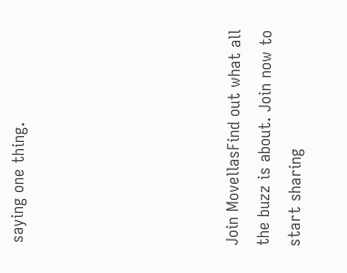saying one thing.






Join MovellasFind out what all the buzz is about. Join now to start sharing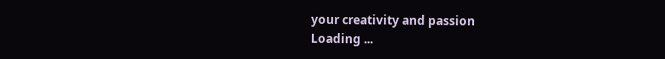your creativity and passion
Loading ...